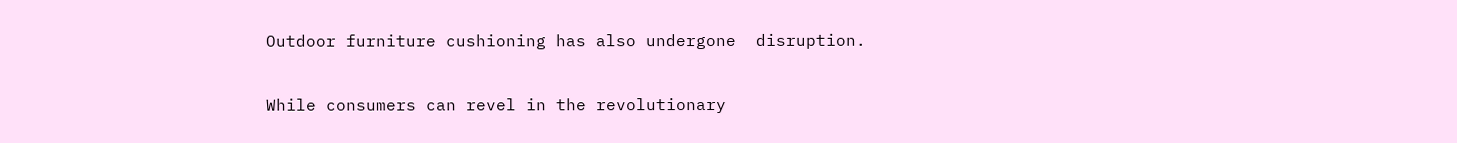Outdoor furniture cushioning has also undergone  disruption.

While consumers can revel in the revolutionary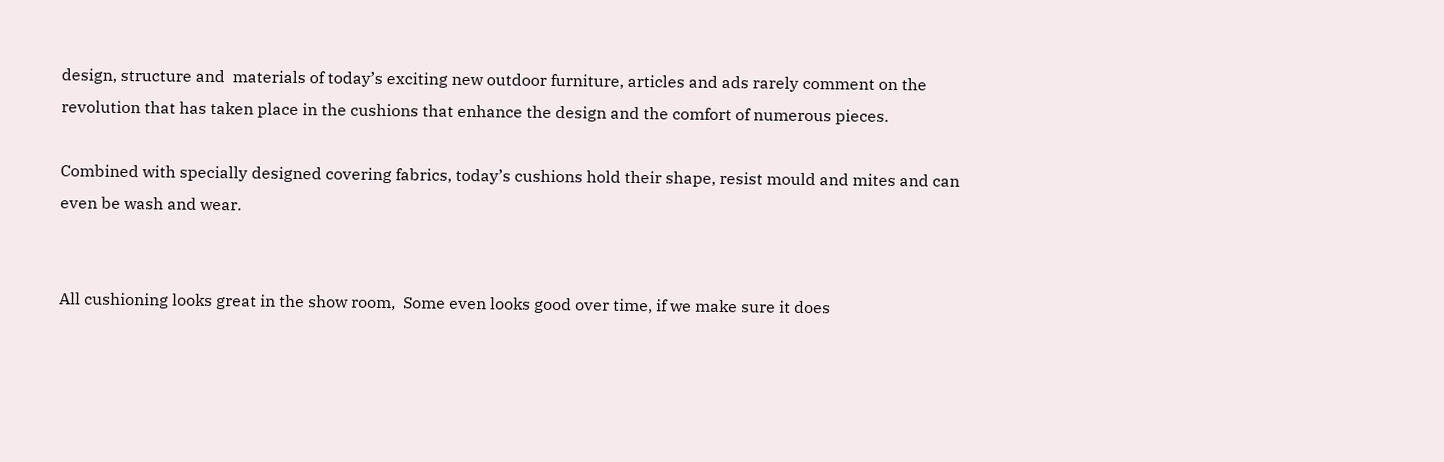design, structure and  materials of today’s exciting new outdoor furniture, articles and ads rarely comment on the revolution that has taken place in the cushions that enhance the design and the comfort of numerous pieces.

Combined with specially designed covering fabrics, today’s cushions hold their shape, resist mould and mites and can even be wash and wear.


All cushioning looks great in the show room,  Some even looks good over time, if we make sure it does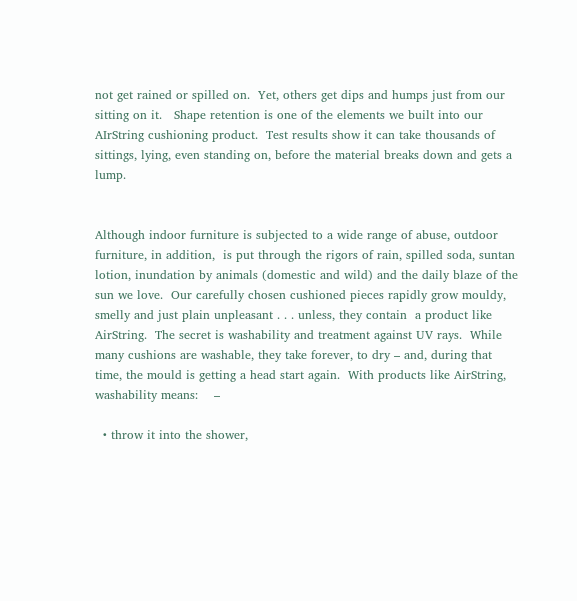not get rained or spilled on.  Yet, others get dips and humps just from our sitting on it.   Shape retention is one of the elements we built into our AIrString cushioning product.  Test results show it can take thousands of sittings, lying, even standing on, before the material breaks down and gets a lump.


Although indoor furniture is subjected to a wide range of abuse, outdoor furniture, in addition,  is put through the rigors of rain, spilled soda, suntan lotion, inundation by animals (domestic and wild) and the daily blaze of the sun we love.  Our carefully chosen cushioned pieces rapidly grow mouldy, smelly and just plain unpleasant . . . unless, they contain  a product like AirString.  The secret is washability and treatment against UV rays.  While many cushions are washable, they take forever, to dry – and, during that time, the mould is getting a head start again.  With products like AirString, washability means:    –

  • throw it into the shower,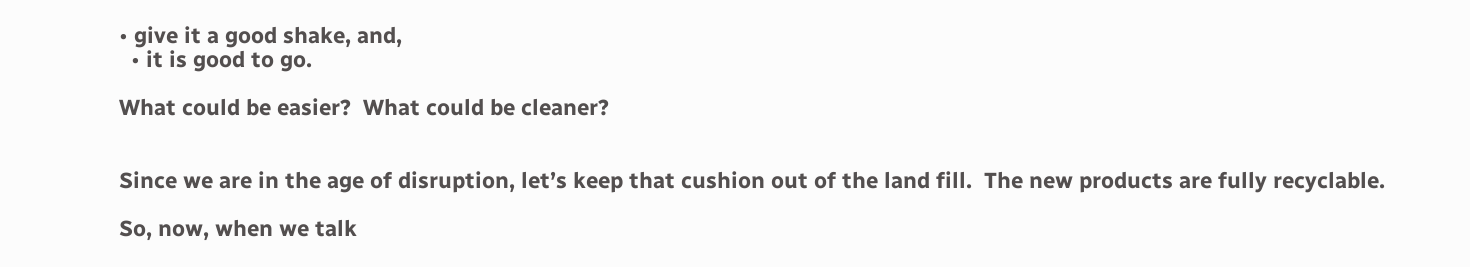• give it a good shake, and,
  • it is good to go.

What could be easier?  What could be cleaner?


Since we are in the age of disruption, let’s keep that cushion out of the land fill.  The new products are fully recyclable.

So, now, when we talk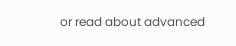or read about advanced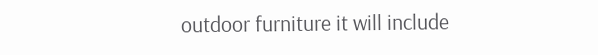outdoor furniture it will include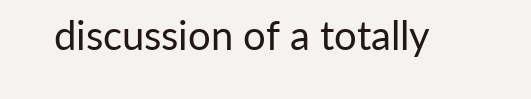discussion of a totally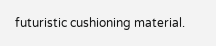futuristic cushioning material.